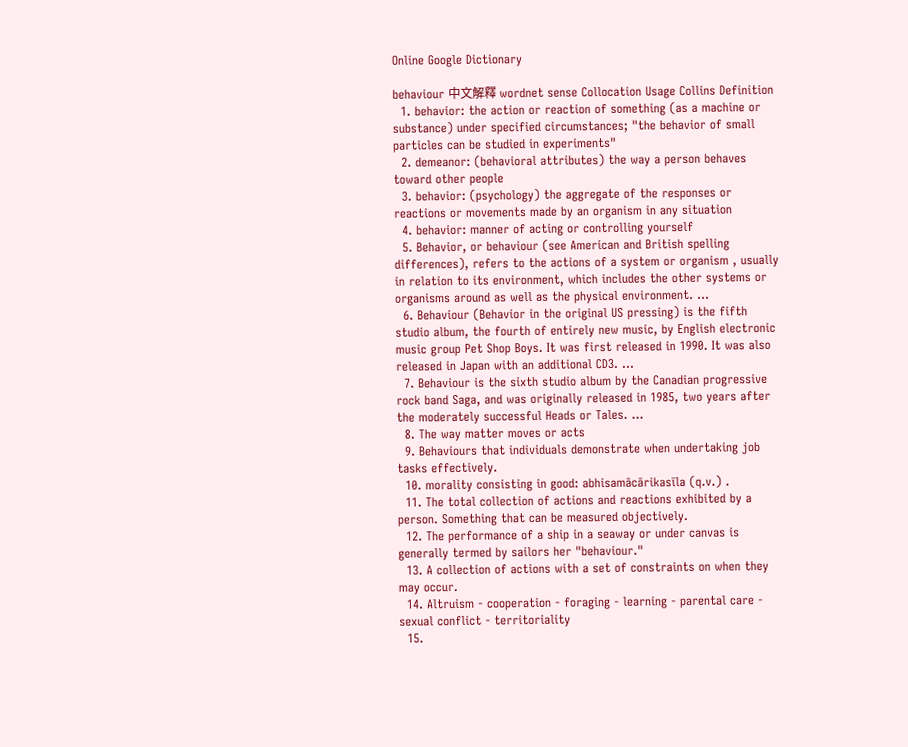Online Google Dictionary

behaviour 中文解釋 wordnet sense Collocation Usage Collins Definition
  1. behavior: the action or reaction of something (as a machine or substance) under specified circumstances; "the behavior of small particles can be studied in experiments"
  2. demeanor: (behavioral attributes) the way a person behaves toward other people
  3. behavior: (psychology) the aggregate of the responses or reactions or movements made by an organism in any situation
  4. behavior: manner of acting or controlling yourself
  5. Behavior, or behaviour (see American and British spelling differences), refers to the actions of a system or organism , usually in relation to its environment, which includes the other systems or organisms around as well as the physical environment. ...
  6. Behaviour (Behavior in the original US pressing) is the fifth studio album, the fourth of entirely new music, by English electronic music group Pet Shop Boys. It was first released in 1990. It was also released in Japan with an additional CD3. ...
  7. Behaviour is the sixth studio album by the Canadian progressive rock band Saga, and was originally released in 1985, two years after the moderately successful Heads or Tales. ...
  8. The way matter moves or acts
  9. Behaviours that individuals demonstrate when undertaking job tasks effectively.
  10. morality consisting in good: abhisamācārikasīla (q.v.) .
  11. The total collection of actions and reactions exhibited by a person. Something that can be measured objectively.
  12. The performance of a ship in a seaway or under canvas is generally termed by sailors her "behaviour."
  13. A collection of actions with a set of constraints on when they may occur.
  14. Altruism - cooperation - foraging - learning - parental care - sexual conflict - territoriality
  15.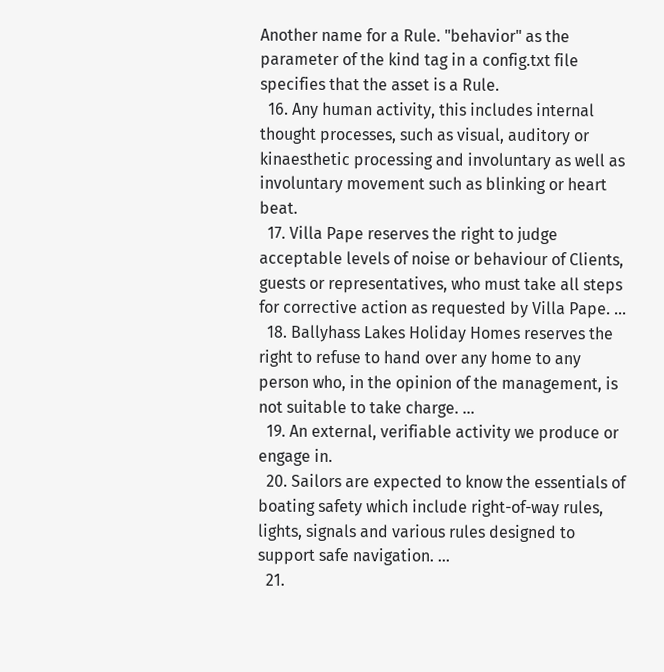Another name for a Rule. "behavior" as the parameter of the kind tag in a config.txt file specifies that the asset is a Rule.
  16. Any human activity, this includes internal thought processes, such as visual, auditory or kinaesthetic processing and involuntary as well as involuntary movement such as blinking or heart beat.
  17. Villa Pape reserves the right to judge acceptable levels of noise or behaviour of Clients, guests or representatives, who must take all steps for corrective action as requested by Villa Pape. ...
  18. Ballyhass Lakes Holiday Homes reserves the right to refuse to hand over any home to any person who, in the opinion of the management, is not suitable to take charge. ...
  19. An external, verifiable activity we produce or engage in.
  20. Sailors are expected to know the essentials of boating safety which include right-of-way rules, lights, signals and various rules designed to support safe navigation. ...
  21.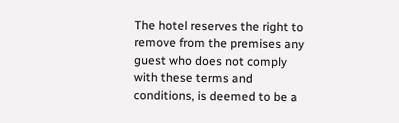The hotel reserves the right to remove from the premises any guest who does not comply with these terms and conditions, is deemed to be a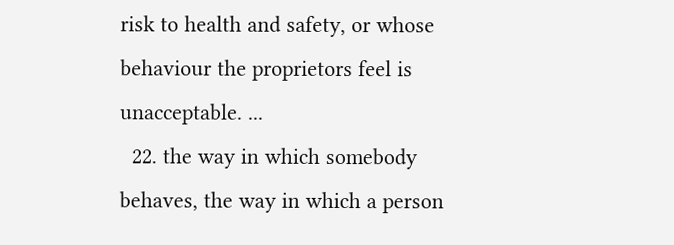risk to health and safety, or whose behaviour the proprietors feel is unacceptable. ...
  22. the way in which somebody behaves, the way in which a person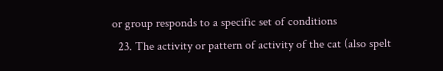or group responds to a specific set of conditions
  23. The activity or pattern of activity of the cat (also spelt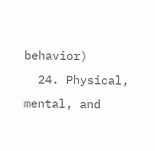behavior)
  24. Physical, mental, and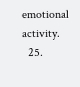emotional activity.
  25.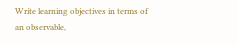Write learning objectives in terms of an observable,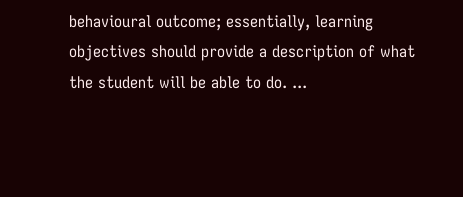behavioural outcome; essentially, learning objectives should provide a description of what the student will be able to do. ...